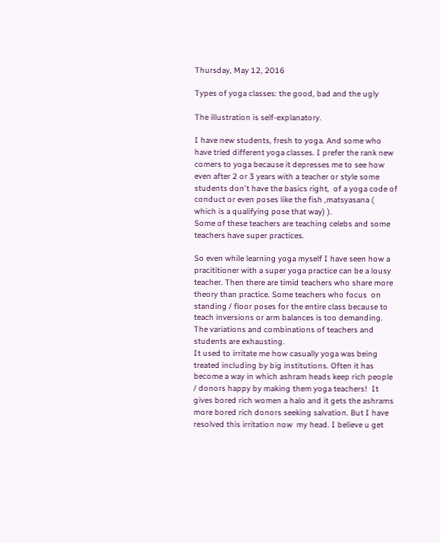Thursday, May 12, 2016

Types of yoga classes: the good, bad and the ugly

The illustration is self-explanatory.

I have new students, fresh to yoga. And some who have tried different yoga classes. I prefer the rank new comers to yoga because it depresses me to see how even after 2 or 3 years with a teacher or style some students don't have the basics right,  of a yoga code of conduct or even poses like the fish ,matsyasana ( which is a qualifying pose that way) ).
Some of these teachers are teaching celebs and some teachers have super practices.

So even while learning yoga myself I have seen how a pracititioner with a super yoga practice can be a lousy teacher. Then there are timid teachers who share more theory than practice. Some teachers who focus  on standing / floor poses for the entire class because to teach inversions or arm balances is too demanding.  The variations and combinations of teachers and students are exhausting.
It used to irritate me how casually yoga was being treated including by big institutions. Often it has become a way in which ashram heads keep rich people / donors happy by making them yoga teachers!  It gives bored rich women a halo and it gets the ashrams   more bored rich donors seeking salvation. But I have resolved this irritation now  my head. I believe u get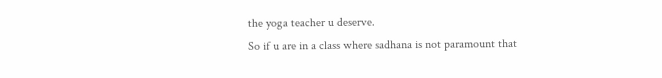the yoga teacher u deserve.
So if u are in a class where sadhana is not paramount that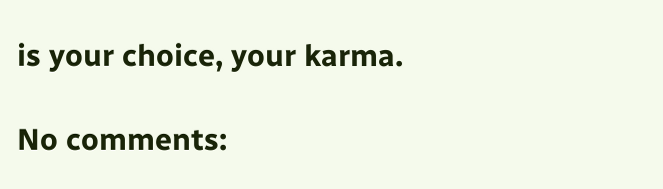is your choice, your karma.

No comments: